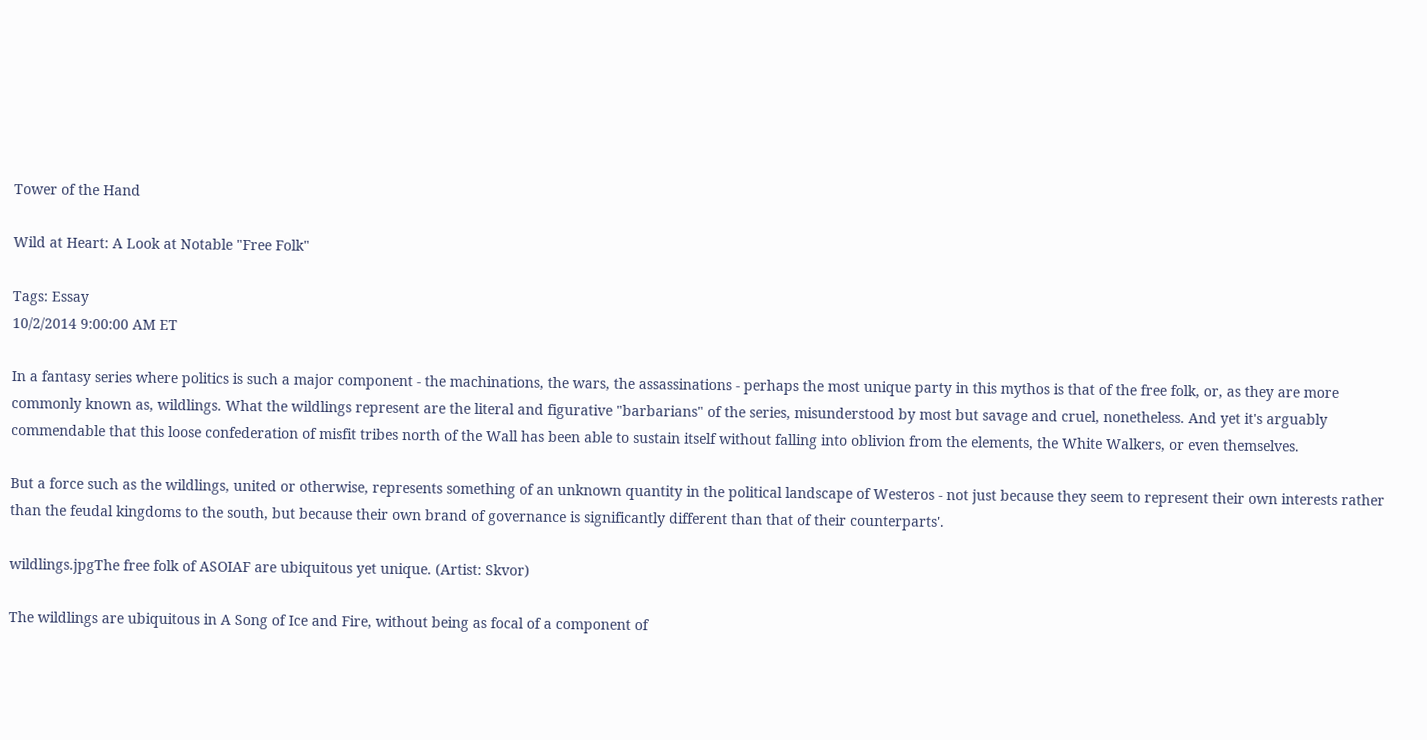Tower of the Hand

Wild at Heart: A Look at Notable "Free Folk"

Tags: Essay
10/2/2014 9:00:00 AM ET

In a fantasy series where politics is such a major component - the machinations, the wars, the assassinations - perhaps the most unique party in this mythos is that of the free folk, or, as they are more commonly known as, wildlings. What the wildlings represent are the literal and figurative "barbarians" of the series, misunderstood by most but savage and cruel, nonetheless. And yet it's arguably commendable that this loose confederation of misfit tribes north of the Wall has been able to sustain itself without falling into oblivion from the elements, the White Walkers, or even themselves.

But a force such as the wildlings, united or otherwise, represents something of an unknown quantity in the political landscape of Westeros - not just because they seem to represent their own interests rather than the feudal kingdoms to the south, but because their own brand of governance is significantly different than that of their counterparts'.

wildlings.jpgThe free folk of ASOIAF are ubiquitous yet unique. (Artist: Skvor)

The wildlings are ubiquitous in A Song of Ice and Fire, without being as focal of a component of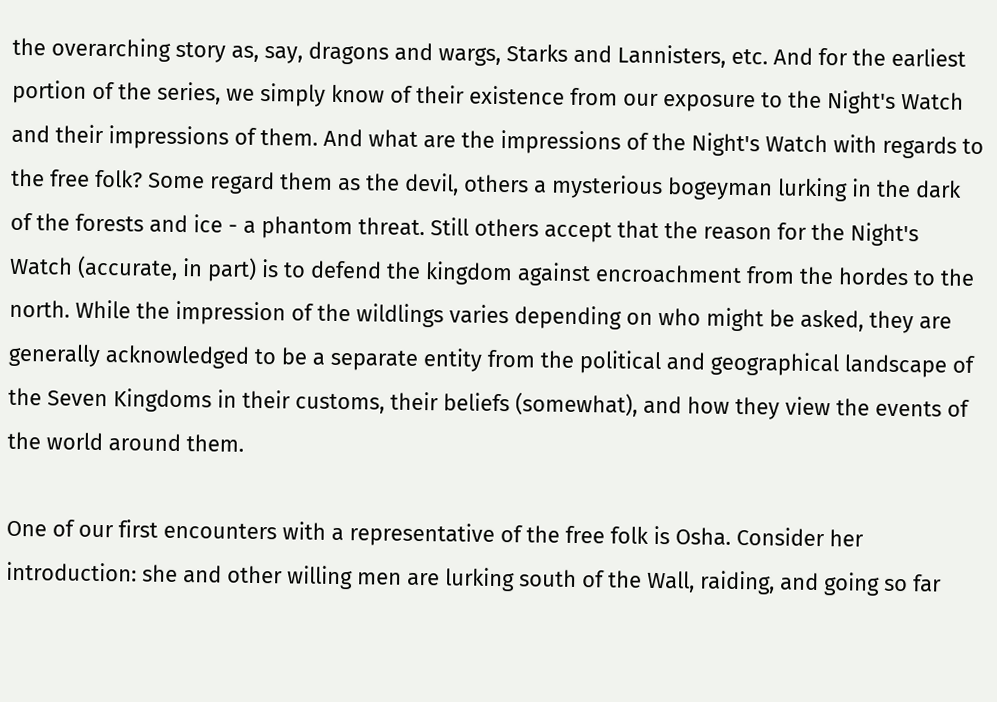the overarching story as, say, dragons and wargs, Starks and Lannisters, etc. And for the earliest portion of the series, we simply know of their existence from our exposure to the Night's Watch and their impressions of them. And what are the impressions of the Night's Watch with regards to the free folk? Some regard them as the devil, others a mysterious bogeyman lurking in the dark of the forests and ice - a phantom threat. Still others accept that the reason for the Night's Watch (accurate, in part) is to defend the kingdom against encroachment from the hordes to the north. While the impression of the wildlings varies depending on who might be asked, they are generally acknowledged to be a separate entity from the political and geographical landscape of the Seven Kingdoms in their customs, their beliefs (somewhat), and how they view the events of the world around them.

One of our first encounters with a representative of the free folk is Osha. Consider her introduction: she and other willing men are lurking south of the Wall, raiding, and going so far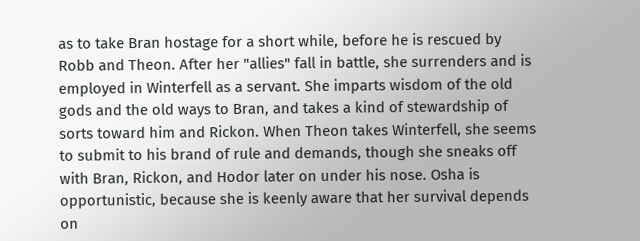as to take Bran hostage for a short while, before he is rescued by Robb and Theon. After her "allies" fall in battle, she surrenders and is employed in Winterfell as a servant. She imparts wisdom of the old gods and the old ways to Bran, and takes a kind of stewardship of sorts toward him and Rickon. When Theon takes Winterfell, she seems to submit to his brand of rule and demands, though she sneaks off with Bran, Rickon, and Hodor later on under his nose. Osha is opportunistic, because she is keenly aware that her survival depends on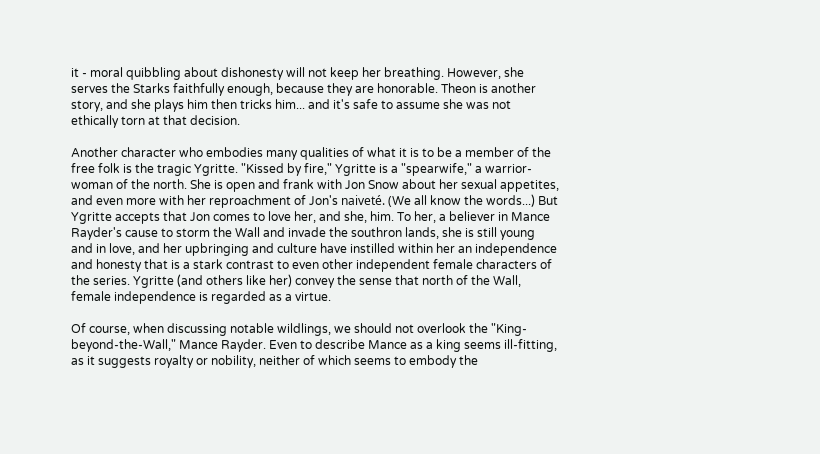it - moral quibbling about dishonesty will not keep her breathing. However, she serves the Starks faithfully enough, because they are honorable. Theon is another story, and she plays him then tricks him... and it's safe to assume she was not ethically torn at that decision.

Another character who embodies many qualities of what it is to be a member of the free folk is the tragic Ygritte. "Kissed by fire," Ygritte is a "spearwife," a warrior-woman of the north. She is open and frank with Jon Snow about her sexual appetites, and even more with her reproachment of Jon's naiveté. (We all know the words...) But Ygritte accepts that Jon comes to love her, and she, him. To her, a believer in Mance Rayder's cause to storm the Wall and invade the southron lands, she is still young and in love, and her upbringing and culture have instilled within her an independence and honesty that is a stark contrast to even other independent female characters of the series. Ygritte (and others like her) convey the sense that north of the Wall, female independence is regarded as a virtue.

Of course, when discussing notable wildlings, we should not overlook the "King-beyond-the-Wall," Mance Rayder. Even to describe Mance as a king seems ill-fitting, as it suggests royalty or nobility, neither of which seems to embody the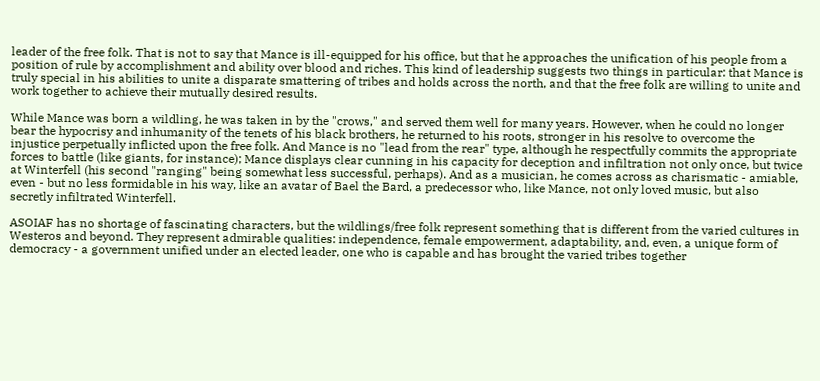leader of the free folk. That is not to say that Mance is ill-equipped for his office, but that he approaches the unification of his people from a position of rule by accomplishment and ability over blood and riches. This kind of leadership suggests two things in particular: that Mance is truly special in his abilities to unite a disparate smattering of tribes and holds across the north, and that the free folk are willing to unite and work together to achieve their mutually desired results.

While Mance was born a wildling, he was taken in by the "crows," and served them well for many years. However, when he could no longer bear the hypocrisy and inhumanity of the tenets of his black brothers, he returned to his roots, stronger in his resolve to overcome the injustice perpetually inflicted upon the free folk. And Mance is no "lead from the rear" type, although he respectfully commits the appropriate forces to battle (like giants, for instance); Mance displays clear cunning in his capacity for deception and infiltration not only once, but twice at Winterfell (his second "ranging" being somewhat less successful, perhaps). And as a musician, he comes across as charismatic - amiable, even - but no less formidable in his way, like an avatar of Bael the Bard, a predecessor who, like Mance, not only loved music, but also secretly infiltrated Winterfell.

ASOIAF has no shortage of fascinating characters, but the wildlings/free folk represent something that is different from the varied cultures in Westeros and beyond. They represent admirable qualities: independence, female empowerment, adaptability, and, even, a unique form of democracy - a government unified under an elected leader, one who is capable and has brought the varied tribes together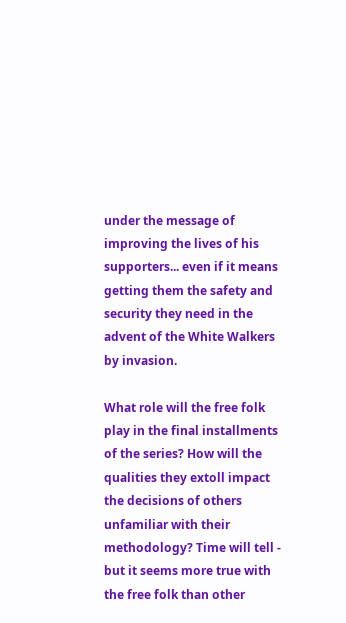under the message of improving the lives of his supporters... even if it means getting them the safety and security they need in the advent of the White Walkers by invasion.

What role will the free folk play in the final installments of the series? How will the qualities they extoll impact the decisions of others unfamiliar with their methodology? Time will tell - but it seems more true with the free folk than other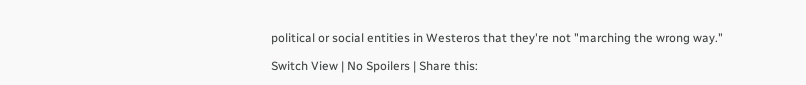political or social entities in Westeros that they're not "marching the wrong way."

Switch View | No Spoilers | Share this: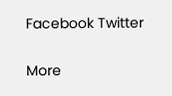Facebook Twitter

More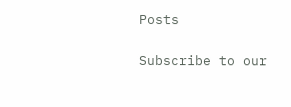Posts

Subscribe to our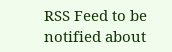RSS Feed to be notified about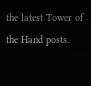the latest Tower of the Hand posts.